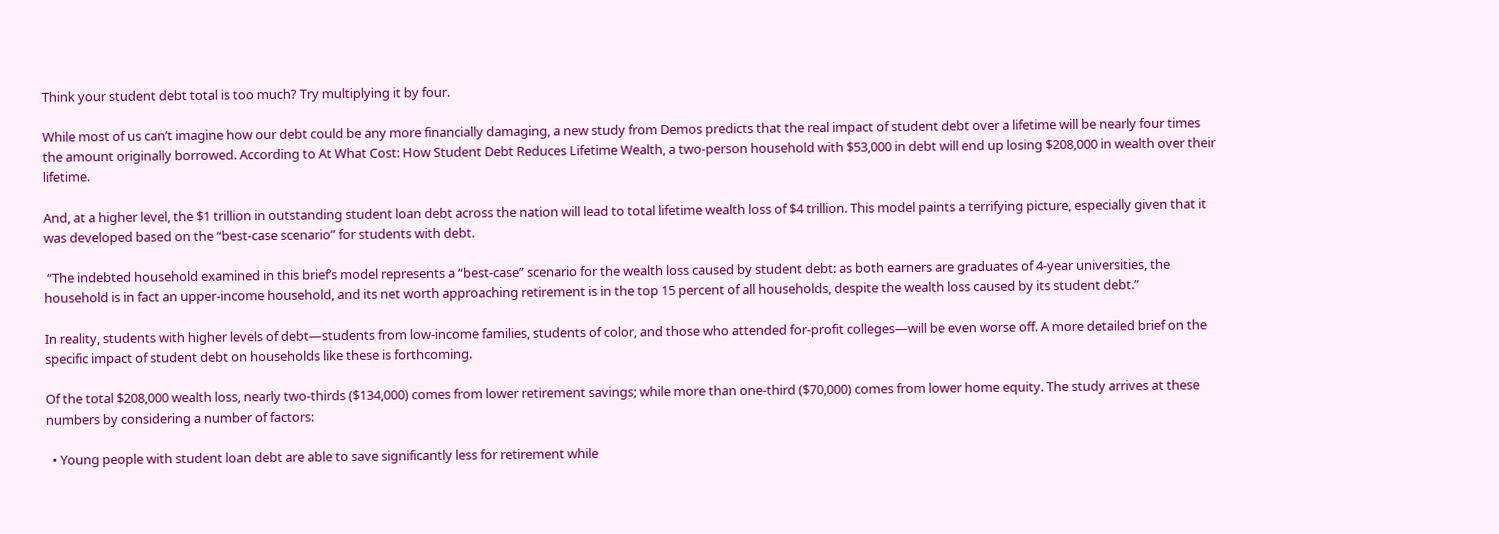Think your student debt total is too much? Try multiplying it by four.

While most of us can’t imagine how our debt could be any more financially damaging, a new study from Demos predicts that the real impact of student debt over a lifetime will be nearly four times the amount originally borrowed. According to At What Cost: How Student Debt Reduces Lifetime Wealth, a two-person household with $53,000 in debt will end up losing $208,000 in wealth over their lifetime.

And, at a higher level, the $1 trillion in outstanding student loan debt across the nation will lead to total lifetime wealth loss of $4 trillion. This model paints a terrifying picture, especially given that it was developed based on the “best-case scenario” for students with debt.

 “The indebted household examined in this brief’s model represents a “best-case” scenario for the wealth loss caused by student debt: as both earners are graduates of 4-year universities, the household is in fact an upper-income household, and its net worth approaching retirement is in the top 15 percent of all households, despite the wealth loss caused by its student debt.”

In reality, students with higher levels of debt—students from low-income families, students of color, and those who attended for-profit colleges—will be even worse off. A more detailed brief on the specific impact of student debt on households like these is forthcoming.

Of the total $208,000 wealth loss, nearly two-thirds ($134,000) comes from lower retirement savings; while more than one-third ($70,000) comes from lower home equity. The study arrives at these numbers by considering a number of factors:

  • Young people with student loan debt are able to save significantly less for retirement while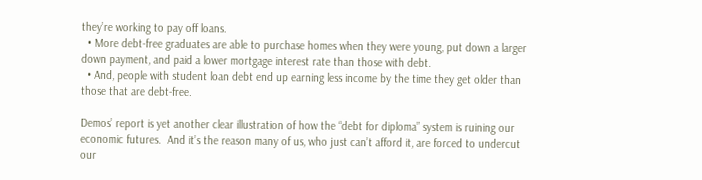they’re working to pay off loans.
  • More debt-free graduates are able to purchase homes when they were young, put down a larger down payment, and paid a lower mortgage interest rate than those with debt.
  • And, people with student loan debt end up earning less income by the time they get older than those that are debt-free.

Demos’ report is yet another clear illustration of how the “debt for diploma” system is ruining our economic futures.  And it’s the reason many of us, who just can’t afford it, are forced to undercut our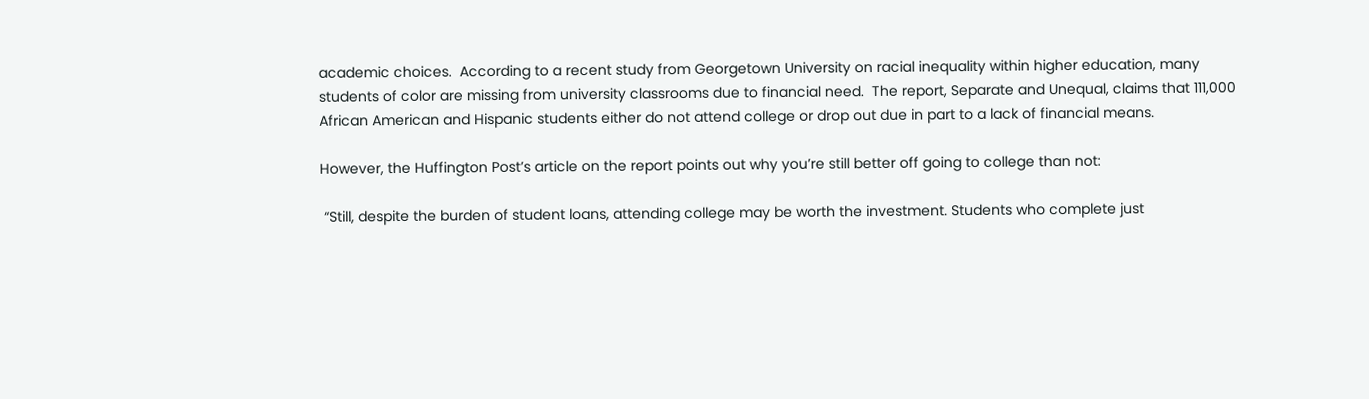academic choices.  According to a recent study from Georgetown University on racial inequality within higher education, many students of color are missing from university classrooms due to financial need.  The report, Separate and Unequal, claims that 111,000 African American and Hispanic students either do not attend college or drop out due in part to a lack of financial means.

However, the Huffington Post’s article on the report points out why you’re still better off going to college than not:

 “Still, despite the burden of student loans, attending college may be worth the investment. Students who complete just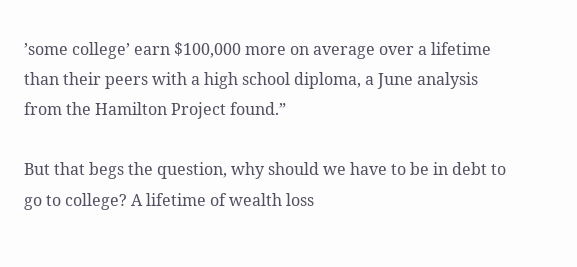’some college’ earn $100,000 more on average over a lifetime than their peers with a high school diploma, a June analysis from the Hamilton Project found.”

But that begs the question, why should we have to be in debt to go to college? A lifetime of wealth loss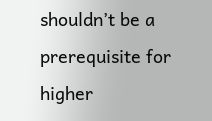shouldn’t be a prerequisite for higher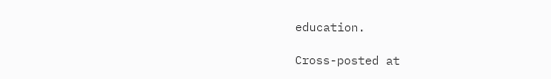education.

Cross-posted at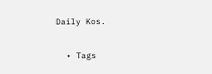Daily Kos.

  • Tags